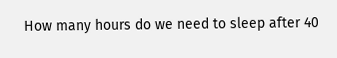How many hours do we need to sleep after 40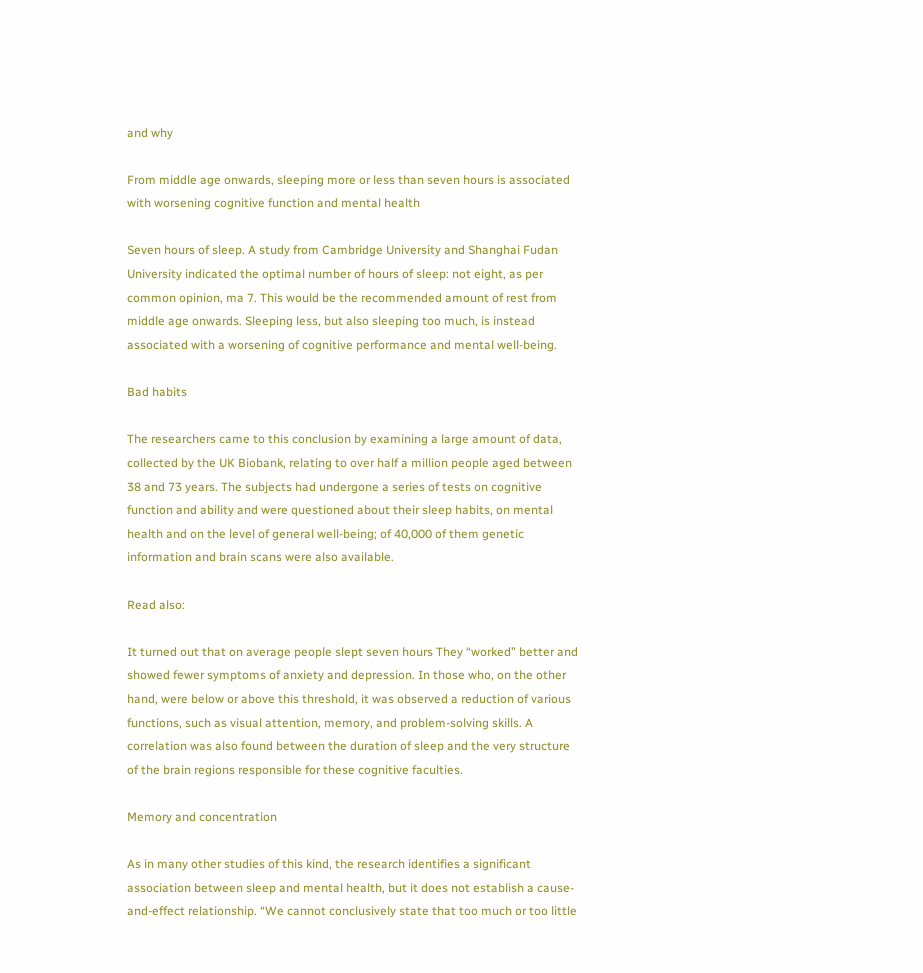and why

From middle age onwards, sleeping more or less than seven hours is associated with worsening cognitive function and mental health

Seven hours of sleep. A study from Cambridge University and Shanghai Fudan University indicated the optimal number of hours of sleep: not eight, as per common opinion, ma 7. This would be the recommended amount of rest from middle age onwards. Sleeping less, but also sleeping too much, is instead associated with a worsening of cognitive performance and mental well-being.

Bad habits

The researchers came to this conclusion by examining a large amount of data, collected by the UK Biobank, relating to over half a million people aged between 38 and 73 years. The subjects had undergone a series of tests on cognitive function and ability and were questioned about their sleep habits, on mental health and on the level of general well-being; of 40,000 of them genetic information and brain scans were also available.

Read also:

It turned out that on average people slept seven hours They “worked” better and showed fewer symptoms of anxiety and depression. In those who, on the other hand, were below or above this threshold, it was observed a reduction of various functions, such as visual attention, memory, and problem-solving skills. A correlation was also found between the duration of sleep and the very structure of the brain regions responsible for these cognitive faculties.

Memory and concentration

As in many other studies of this kind, the research identifies a significant association between sleep and mental health, but it does not establish a cause-and-effect relationship. “We cannot conclusively state that too much or too little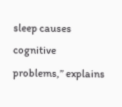sleep causes cognitive problems,” explains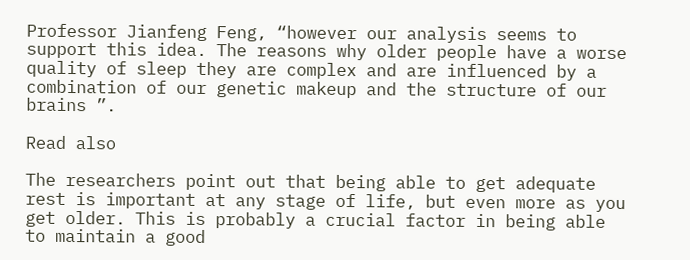Professor Jianfeng Feng, “however our analysis seems to support this idea. The reasons why older people have a worse quality of sleep they are complex and are influenced by a combination of our genetic makeup and the structure of our brains ”.

Read also

The researchers point out that being able to get adequate rest is important at any stage of life, but even more as you get older. This is probably a crucial factor in being able to maintain a good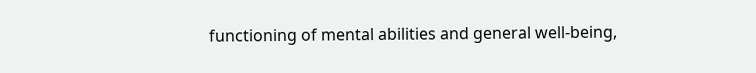functioning of mental abilities and general well-being,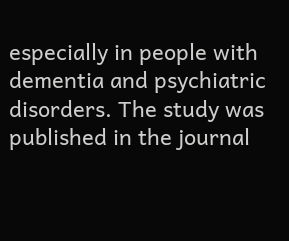especially in people with dementia and psychiatric disorders. The study was published in the journal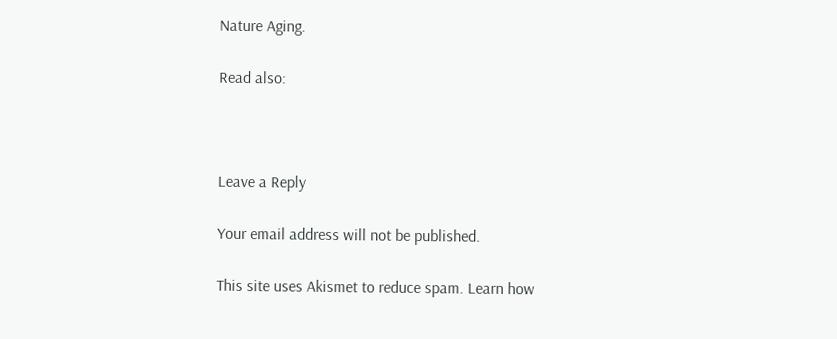Nature Aging.

Read also:



Leave a Reply

Your email address will not be published.

This site uses Akismet to reduce spam. Learn how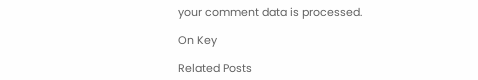your comment data is processed.

On Key

Related Posts